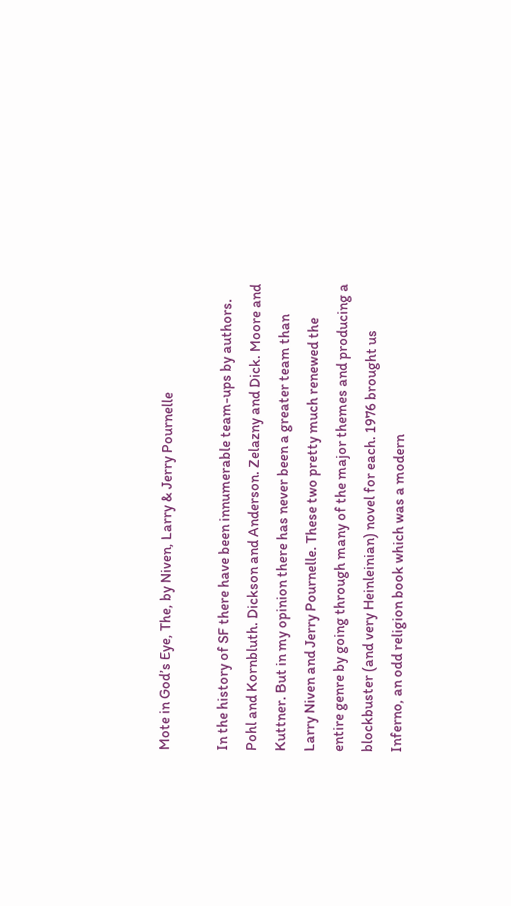Mote in God’s Eye, The, by Niven, Larry & Jerry Pournelle

In the history of SF there have been innumerable team-ups by authors. Pohl and Kornbluth. Dickson and Anderson. Zelazny and Dick. Moore and Kuttner. But in my opinion there has never been a greater team than Larry Niven and Jerry Pournelle. These two pretty much renewed the entire genre by going through many of the major themes and producing a blockbuster (and very Heinleinian) novel for each. 1976 brought us Inferno, an odd religion book which was a modern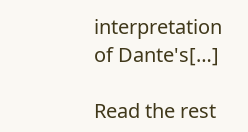interpretation of Dante's[…]

Read the rest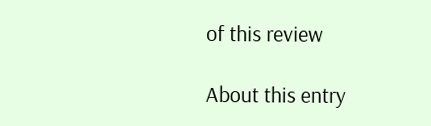of this review

About this entry